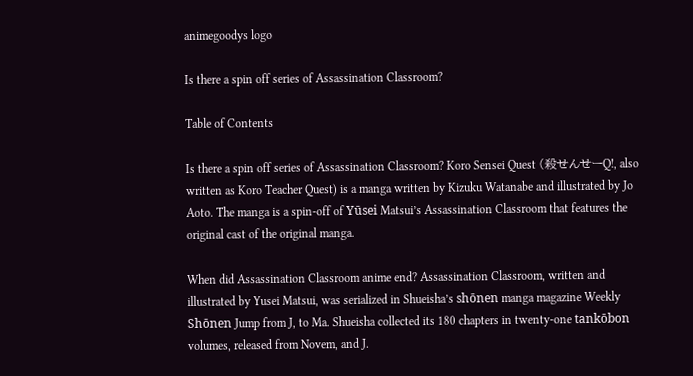animegoodys logo

Is there a spin off series of Assassination Classroom?

Table of Contents

Is there a spin off series of Assassination Classroom? Koro Sensei Quest (殺せんせーQ!, also written as Koro Teacher Quest) is a manga written by Kizuku Watanabe and illustrated by Jo Aoto. The manga is a spin-off of Yūsei Matsui’s Assassination Classroom that features the original cast of the original manga.

When did Assassination Classroom anime end? Assassination Classroom, written and illustrated by Yusei Matsui, was serialized in Shueisha’s shōnen manga magazine Weekly Shōnen Jump from J, to Ma. Shueisha collected its 180 chapters in twenty-one tankōbon volumes, released from Novem, and J.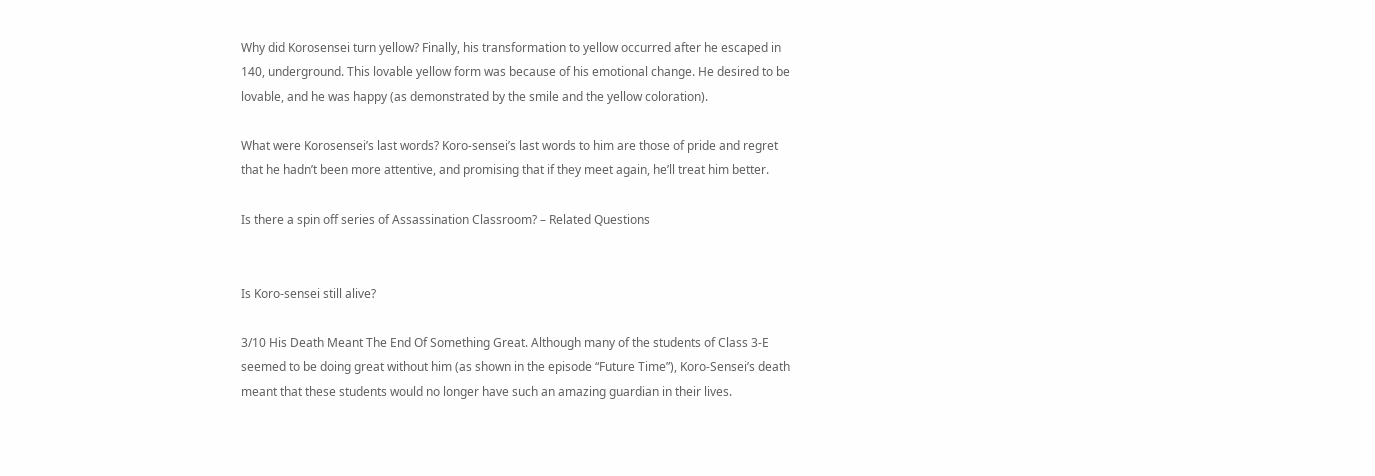Why did Korosensei turn yellow? Finally, his transformation to yellow occurred after he escaped in 140, underground. This lovable yellow form was because of his emotional change. He desired to be lovable, and he was happy (as demonstrated by the smile and the yellow coloration).

What were Korosensei’s last words? Koro-sensei’s last words to him are those of pride and regret that he hadn’t been more attentive, and promising that if they meet again, he’ll treat him better.

Is there a spin off series of Assassination Classroom? – Related Questions


Is Koro-sensei still alive?

3/10 His Death Meant The End Of Something Great. Although many of the students of Class 3-E seemed to be doing great without him (as shown in the episode “Future Time”), Koro-Sensei’s death meant that these students would no longer have such an amazing guardian in their lives.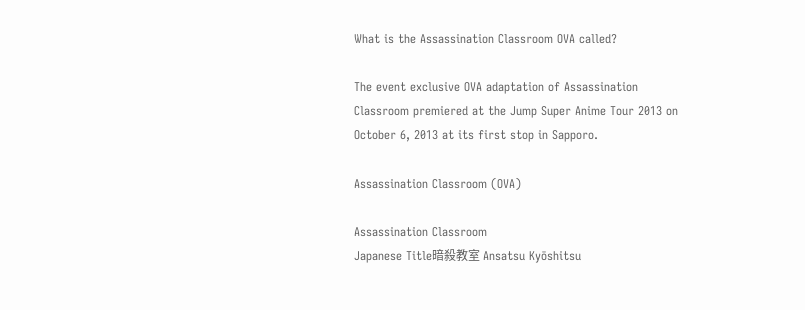What is the Assassination Classroom OVA called?

The event exclusive OVA adaptation of Assassination Classroom premiered at the Jump Super Anime Tour 2013 on October 6, 2013 at its first stop in Sapporo.

Assassination Classroom (OVA)

Assassination Classroom
Japanese Title暗殺教室 Ansatsu Kyōshitsu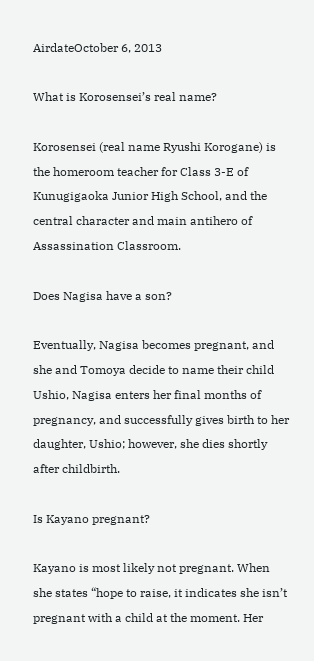AirdateOctober 6, 2013

What is Korosensei’s real name?

Korosensei (real name Ryushi Korogane) is the homeroom teacher for Class 3-E of Kunugigaoka Junior High School, and the central character and main antihero of Assassination Classroom.

Does Nagisa have a son?

Eventually, Nagisa becomes pregnant, and she and Tomoya decide to name their child Ushio, Nagisa enters her final months of pregnancy, and successfully gives birth to her daughter, Ushio; however, she dies shortly after childbirth.

Is Kayano pregnant?

Kayano is most likely not pregnant. When she states “hope to raise, it indicates she isn’t pregnant with a child at the moment. Her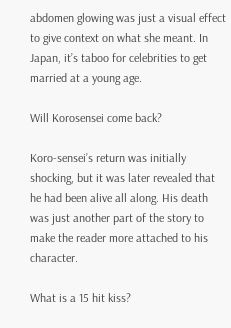abdomen glowing was just a visual effect to give context on what she meant. In Japan, it’s taboo for celebrities to get married at a young age.

Will Korosensei come back?

Koro-sensei’s return was initially shocking, but it was later revealed that he had been alive all along. His death was just another part of the story to make the reader more attached to his character.

What is a 15 hit kiss?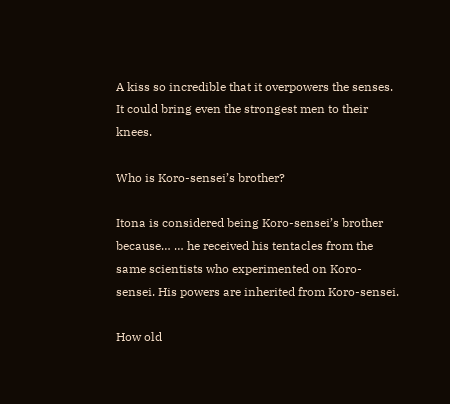A kiss so incredible that it overpowers the senses. It could bring even the strongest men to their knees.

Who is Koro-sensei’s brother?

Itona is considered being Koro-sensei’s brother because… … he received his tentacles from the same scientists who experimented on Koro-sensei. His powers are inherited from Koro-sensei.

How old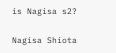is Nagisa s2?

Nagisa Shiota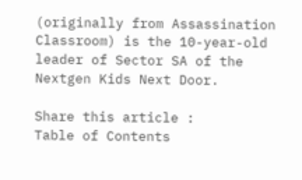(originally from Assassination Classroom) is the 10-year-old leader of Sector SA of the Nextgen Kids Next Door.

Share this article :
Table of Contents